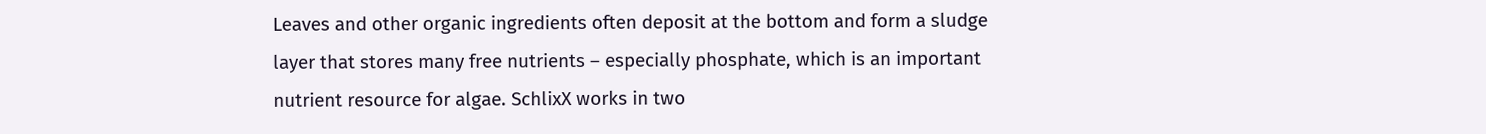Leaves and other organic ingredients often deposit at the bottom and form a sludge layer that stores many free nutrients – especially phosphate, which is an important nutrient resource for algae. SchlixX works in two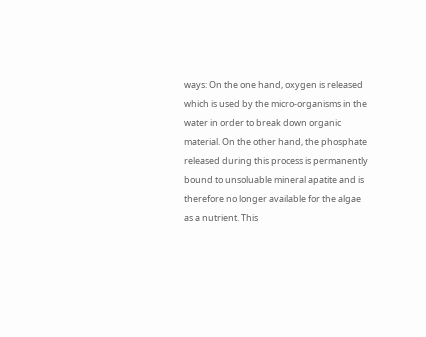ways: On the one hand, oxygen is released which is used by the micro-organisms in the water in order to break down organic material. On the other hand, the phosphate released during this process is permanently bound to unsoluable mineral apatite and is therefore no longer available for the algae as a nutrient. This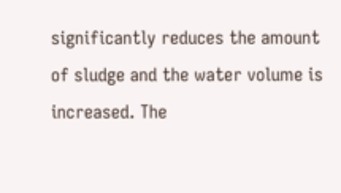significantly reduces the amount of sludge and the water volume is increased. The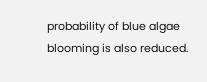probability of blue algae blooming is also reduced.